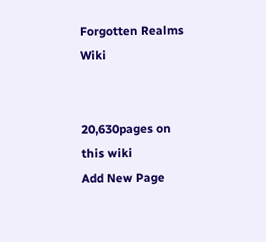Forgotten Realms Wiki


20,630pages on
this wiki
Add New Page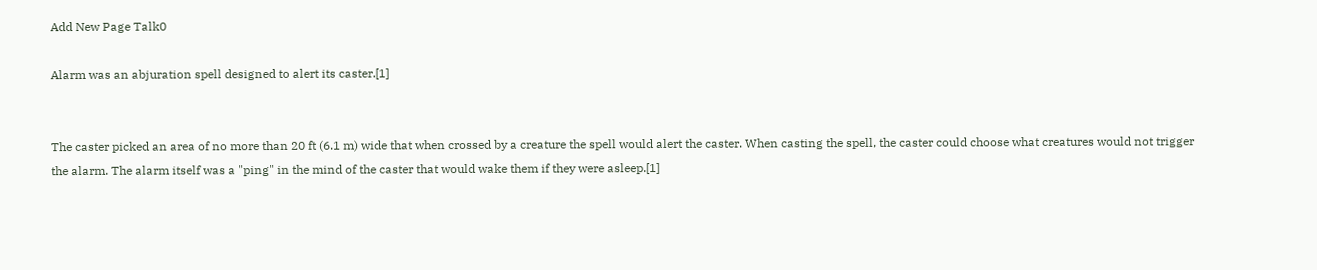Add New Page Talk0

Alarm was an abjuration spell designed to alert its caster.[1]


The caster picked an area of no more than 20 ft (6.1 m) wide that when crossed by a creature the spell would alert the caster. When casting the spell, the caster could choose what creatures would not trigger the alarm. The alarm itself was a "ping" in the mind of the caster that would wake them if they were asleep.[1]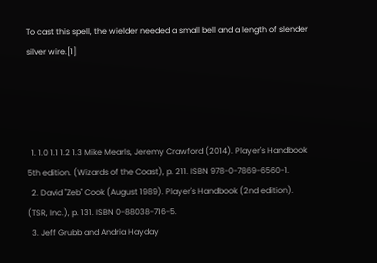To cast this spell, the wielder needed a small bell and a length of slender silver wire.[1]




  1. 1.0 1.1 1.2 1.3 Mike Mearls, Jeremy Crawford (2014). Player's Handbook 5th edition. (Wizards of the Coast), p. 211. ISBN 978-0-7869-6560-1.
  2. David "Zeb" Cook (August 1989). Player's Handbook (2nd edition). (TSR, Inc.), p. 131. ISBN 0-88038-716-5.
  3. Jeff Grubb and Andria Hayday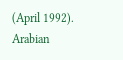(April 1992). Arabian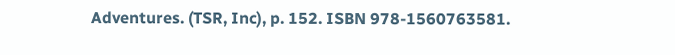Adventures. (TSR, Inc), p. 152. ISBN 978-1560763581.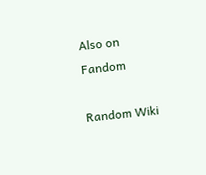Also on Fandom

Random Wiki